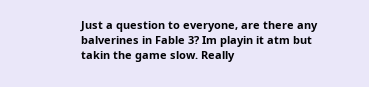Just a question to everyone, are there any balverines in Fable 3? Im playin it atm but takin the game slow. Really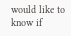would like to know if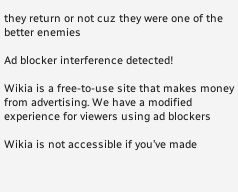they return or not cuz they were one of the better enemies

Ad blocker interference detected!

Wikia is a free-to-use site that makes money from advertising. We have a modified experience for viewers using ad blockers

Wikia is not accessible if you’ve made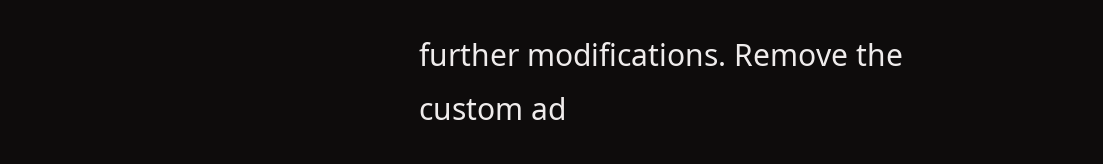further modifications. Remove the custom ad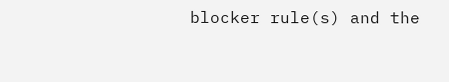blocker rule(s) and the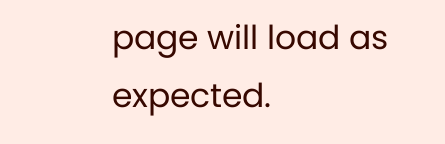page will load as expected.